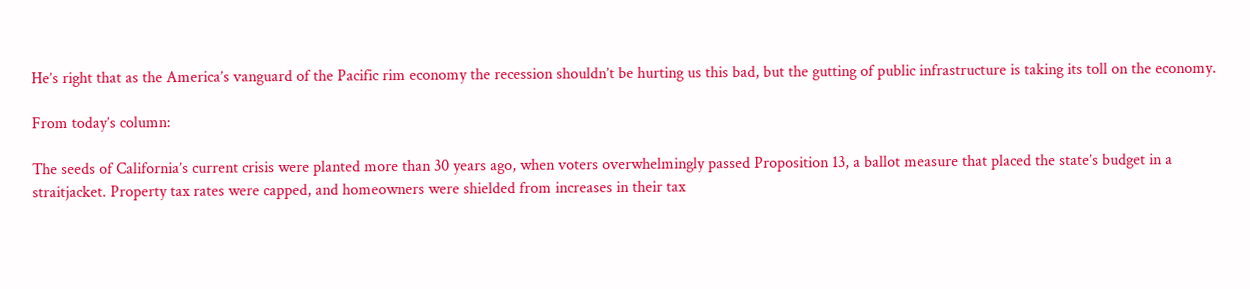He’s right that as the America’s vanguard of the Pacific rim economy the recession shouldn’t be hurting us this bad, but the gutting of public infrastructure is taking its toll on the economy.

From today’s column:

The seeds of California’s current crisis were planted more than 30 years ago, when voters overwhelmingly passed Proposition 13, a ballot measure that placed the state’s budget in a straitjacket. Property tax rates were capped, and homeowners were shielded from increases in their tax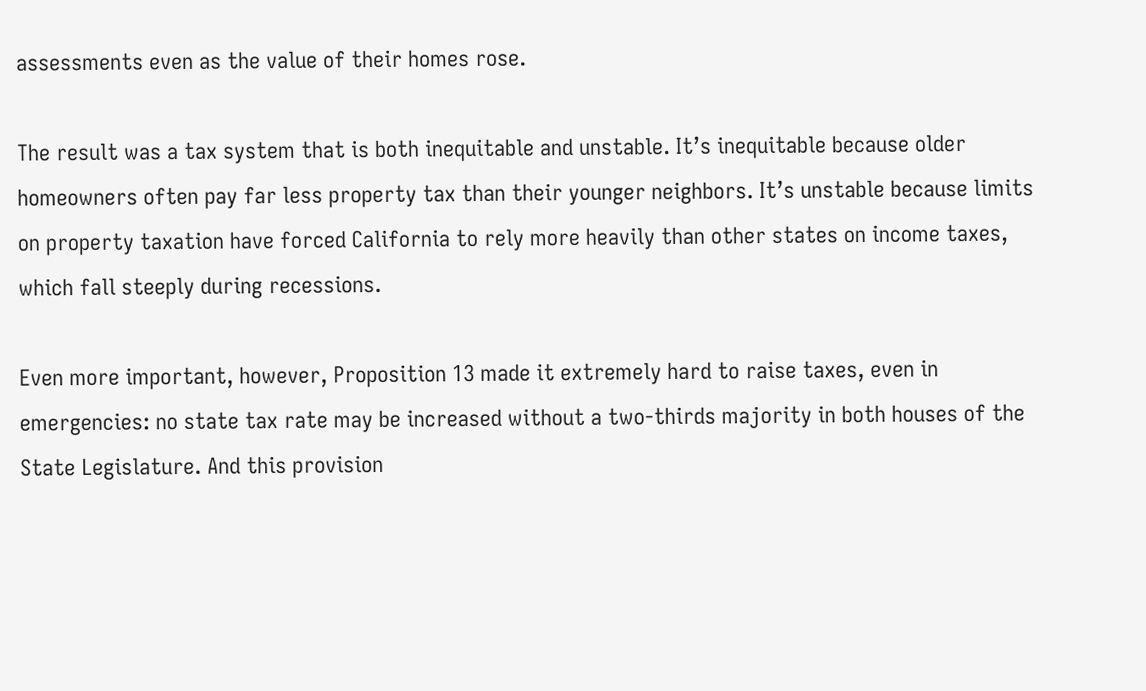assessments even as the value of their homes rose.

The result was a tax system that is both inequitable and unstable. It’s inequitable because older homeowners often pay far less property tax than their younger neighbors. It’s unstable because limits on property taxation have forced California to rely more heavily than other states on income taxes, which fall steeply during recessions.

Even more important, however, Proposition 13 made it extremely hard to raise taxes, even in emergencies: no state tax rate may be increased without a two-thirds majority in both houses of the State Legislature. And this provision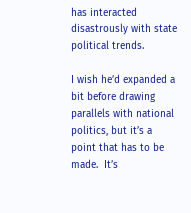has interacted disastrously with state political trends.

I wish he’d expanded a bit before drawing parallels with national politics, but it’s a point that has to be made.  It’s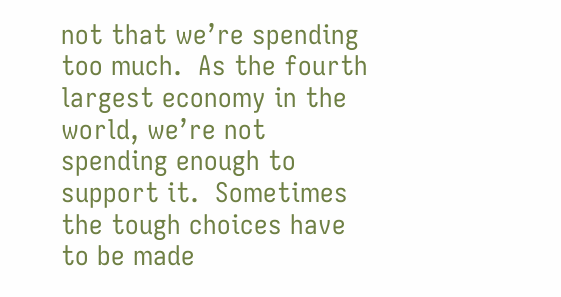not that we’re spending too much.  As the fourth largest economy in the world, we’re not spending enough to support it.  Sometimes the tough choices have to be made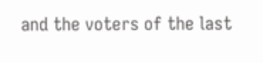and the voters of the last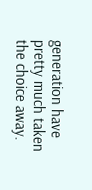generation have pretty much taken the choice away.